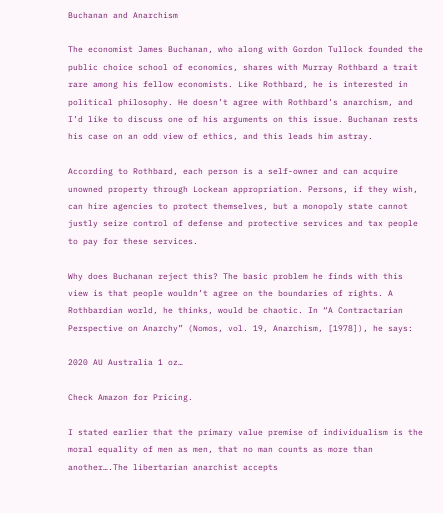Buchanan and Anarchism

The economist James Buchanan, who along with Gordon Tullock founded the public choice school of economics, shares with Murray Rothbard a trait rare among his fellow economists. Like Rothbard, he is interested in political philosophy. He doesn’t agree with Rothbard’s anarchism, and I’d like to discuss one of his arguments on this issue. Buchanan rests his case on an odd view of ethics, and this leads him astray.

According to Rothbard, each person is a self-owner and can acquire unowned property through Lockean appropriation. Persons, if they wish, can hire agencies to protect themselves, but a monopoly state cannot justly seize control of defense and protective services and tax people to pay for these services.

Why does Buchanan reject this? The basic problem he finds with this view is that people wouldn’t agree on the boundaries of rights. A Rothbardian world, he thinks, would be chaotic. In “A Contractarian Perspective on Anarchy” (Nomos, vol. 19, Anarchism, [1978]), he says:

2020 AU Australia 1 oz…

Check Amazon for Pricing.

I stated earlier that the primary value premise of individualism is the moral equality of men as men, that no man counts as more than another….The libertarian anarchist accepts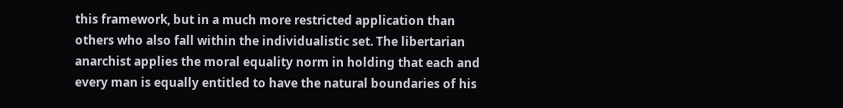this framework, but in a much more restricted application than others who also fall within the individualistic set. The libertarian anarchist applies the moral equality norm in holding that each and every man is equally entitled to have the natural boundaries of his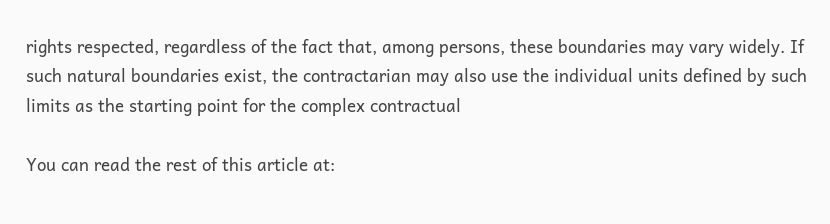rights respected, regardless of the fact that, among persons, these boundaries may vary widely. If such natural boundaries exist, the contractarian may also use the individual units defined by such limits as the starting point for the complex contractual

You can read the rest of this article at: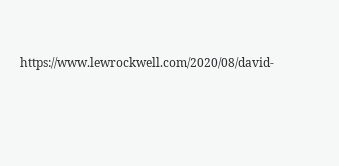https://www.lewrockwell.com/2020/08/david-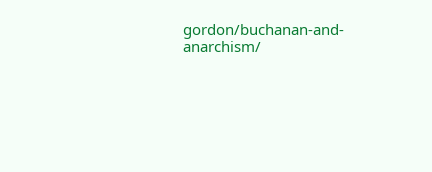gordon/buchanan-and-anarchism/